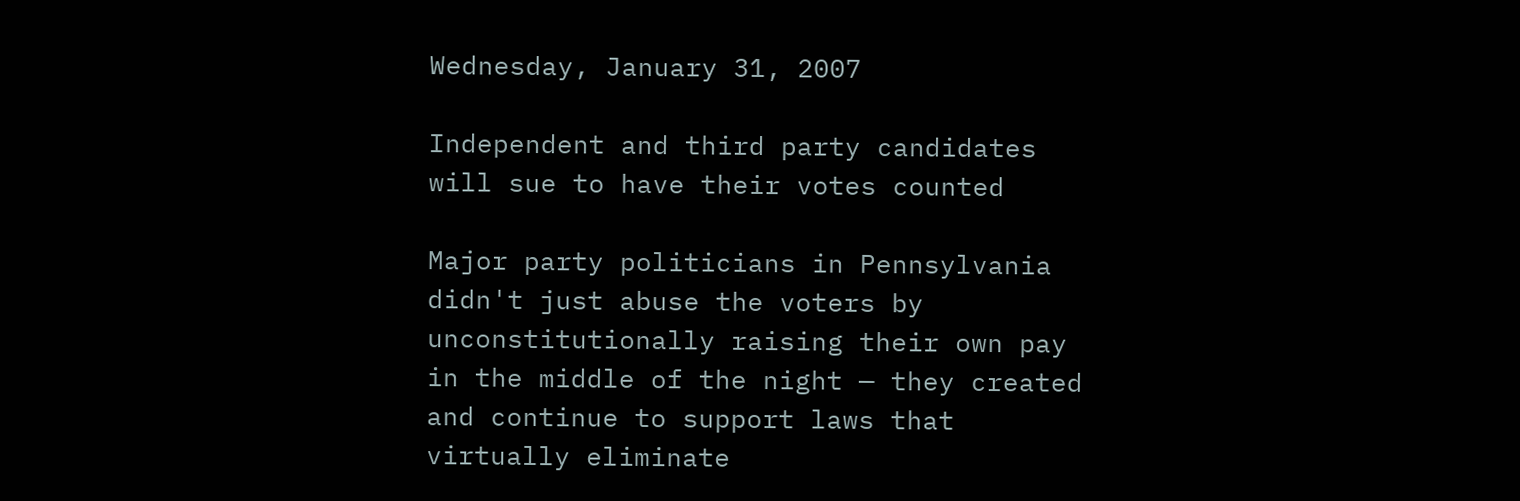Wednesday, January 31, 2007

Independent and third party candidates will sue to have their votes counted

Major party politicians in Pennsylvania didn't just abuse the voters by unconstitutionally raising their own pay in the middle of the night — they created and continue to support laws that virtually eliminate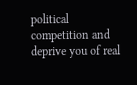political competition and deprive you of real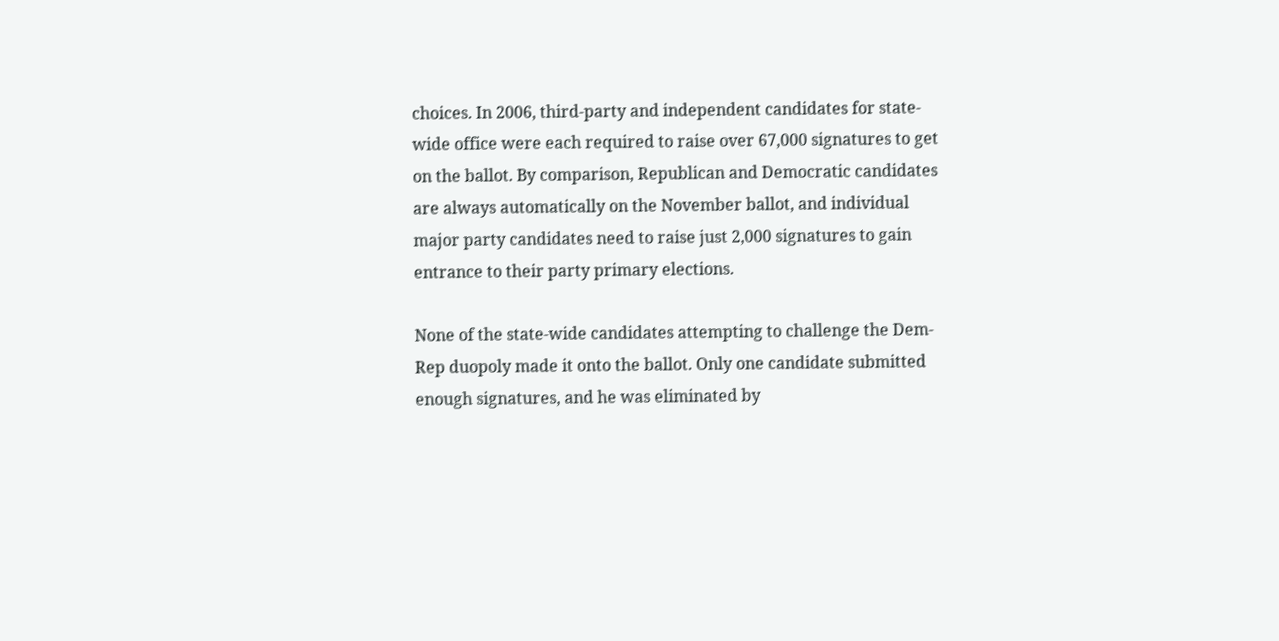choices. In 2006, third-party and independent candidates for state-wide office were each required to raise over 67,000 signatures to get on the ballot. By comparison, Republican and Democratic candidates are always automatically on the November ballot, and individual major party candidates need to raise just 2,000 signatures to gain entrance to their party primary elections.

None of the state-wide candidates attempting to challenge the Dem-Rep duopoly made it onto the ballot. Only one candidate submitted enough signatures, and he was eliminated by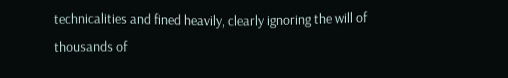technicalities and fined heavily, clearly ignoring the will of thousands of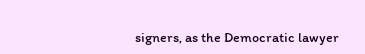signers, as the Democratic lawyer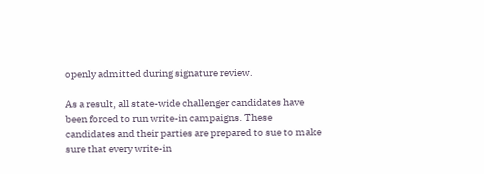openly admitted during signature review.

As a result, all state-wide challenger candidates have been forced to run write-in campaigns. These candidates and their parties are prepared to sue to make sure that every write-in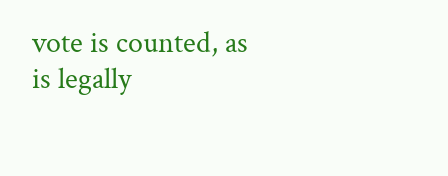vote is counted, as is legally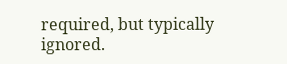required, but typically ignored.